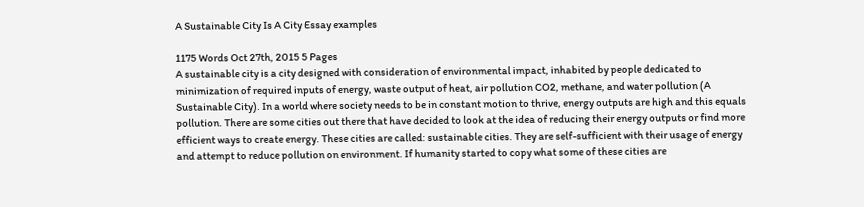A Sustainable City Is A City Essay examples

1175 Words Oct 27th, 2015 5 Pages
A sustainable city is a city designed with consideration of environmental impact, inhabited by people dedicated to minimization of required inputs of energy, waste output of heat, air pollution CO2, methane, and water pollution (A Sustainable City). In a world where society needs to be in constant motion to thrive, energy outputs are high and this equals pollution. There are some cities out there that have decided to look at the idea of reducing their energy outputs or find more efficient ways to create energy. These cities are called: sustainable cities. They are self-sufficient with their usage of energy and attempt to reduce pollution on environment. If humanity started to copy what some of these cities are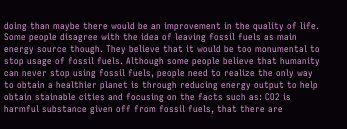doing than maybe there would be an improvement in the quality of life. Some people disagree with the idea of leaving fossil fuels as main energy source though. They believe that it would be too monumental to stop usage of fossil fuels. Although some people believe that humanity can never stop using fossil fuels, people need to realize the only way to obtain a healthier planet is through reducing energy output to help obtain stainable cities and focusing on the facts such as: CO2 is harmful substance given off from fossil fuels, that there are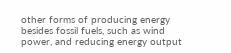other forms of producing energy besides fossil fuels, such as wind power, and reducing energy output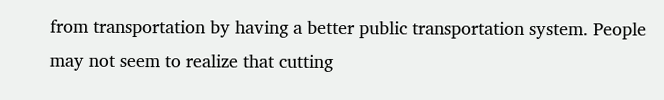from transportation by having a better public transportation system. People may not seem to realize that cutting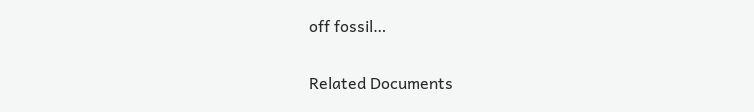off fossil…

Related Documents